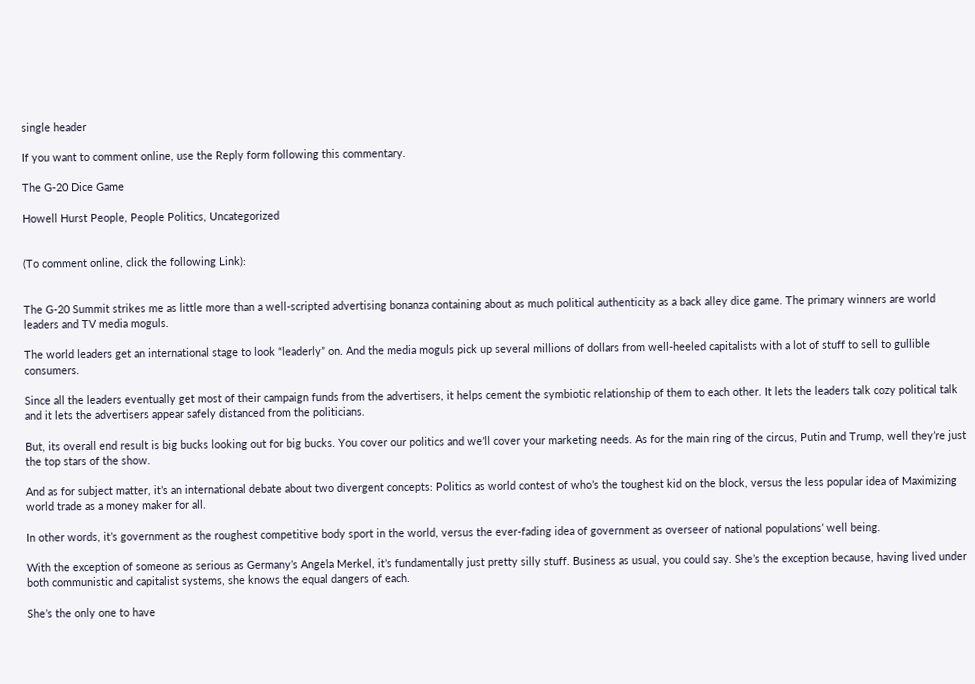single header

If you want to comment online, use the Reply form following this commentary.

The G-20 Dice Game

Howell Hurst People, People Politics, Uncategorized


(To comment online, click the following Link):


The G-20 Summit strikes me as little more than a well-scripted advertising bonanza containing about as much political authenticity as a back alley dice game. The primary winners are world leaders and TV media moguls.

The world leaders get an international stage to look “leaderly” on. And the media moguls pick up several millions of dollars from well-heeled capitalists with a lot of stuff to sell to gullible consumers.

Since all the leaders eventually get most of their campaign funds from the advertisers, it helps cement the symbiotic relationship of them to each other. It lets the leaders talk cozy political talk and it lets the advertisers appear safely distanced from the politicians.

But, its overall end result is big bucks looking out for big bucks. You cover our politics and we’ll cover your marketing needs. As for the main ring of the circus, Putin and Trump, well they’re just the top stars of the show.

And as for subject matter, it’s an international debate about two divergent concepts: Politics as world contest of who’s the toughest kid on the block, versus the less popular idea of Maximizing world trade as a money maker for all.

In other words, it’s government as the roughest competitive body sport in the world, versus the ever-fading idea of government as overseer of national populations’ well being.

With the exception of someone as serious as Germany’s Angela Merkel, it’s fundamentally just pretty silly stuff. Business as usual, you could say. She’s the exception because, having lived under both communistic and capitalist systems, she knows the equal dangers of each.

She’s the only one to have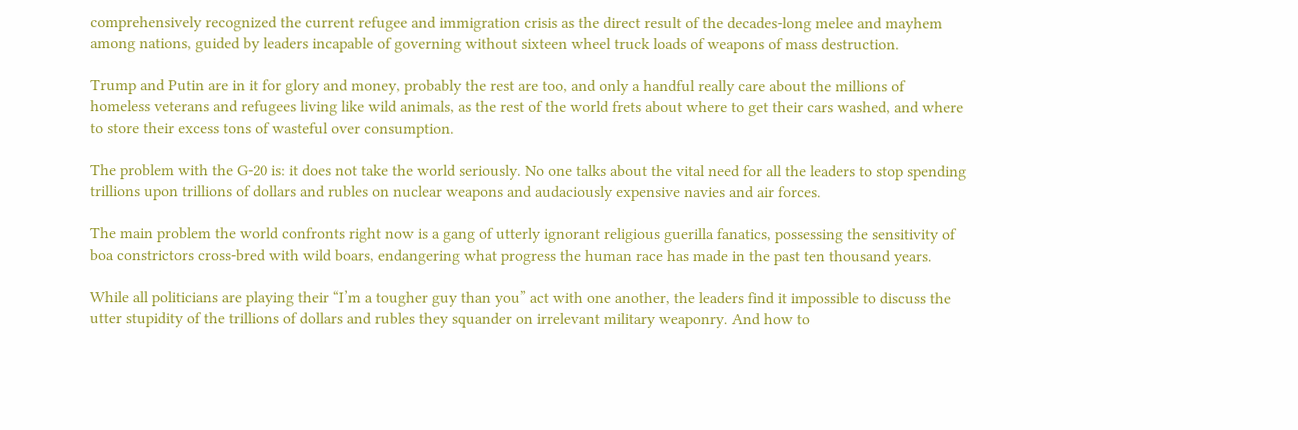comprehensively recognized the current refugee and immigration crisis as the direct result of the decades-long melee and mayhem among nations, guided by leaders incapable of governing without sixteen wheel truck loads of weapons of mass destruction.

Trump and Putin are in it for glory and money, probably the rest are too, and only a handful really care about the millions of homeless veterans and refugees living like wild animals, as the rest of the world frets about where to get their cars washed, and where to store their excess tons of wasteful over consumption.

The problem with the G-20 is: it does not take the world seriously. No one talks about the vital need for all the leaders to stop spending trillions upon trillions of dollars and rubles on nuclear weapons and audaciously expensive navies and air forces.

The main problem the world confronts right now is a gang of utterly ignorant religious guerilla fanatics, possessing the sensitivity of boa constrictors cross-bred with wild boars, endangering what progress the human race has made in the past ten thousand years.

While all politicians are playing their “I’m a tougher guy than you” act with one another, the leaders find it impossible to discuss the utter stupidity of the trillions of dollars and rubles they squander on irrelevant military weaponry. And how to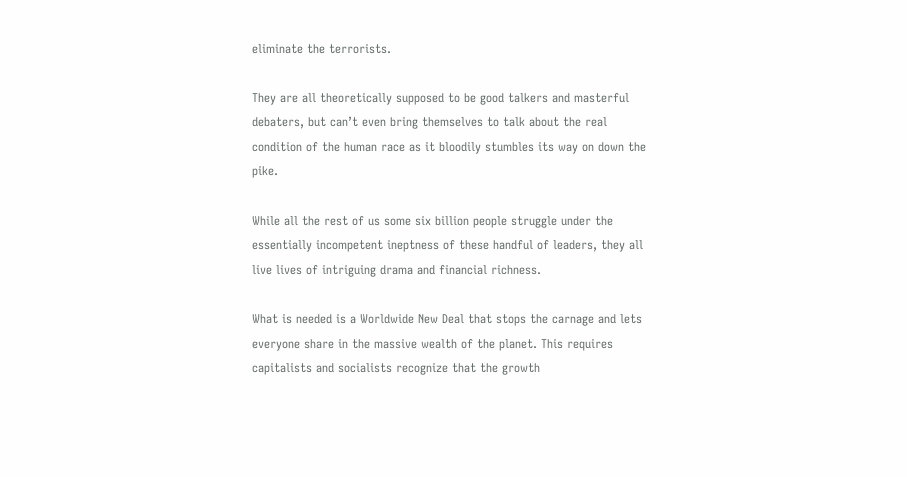eliminate the terrorists.

They are all theoretically supposed to be good talkers and masterful debaters, but can’t even bring themselves to talk about the real condition of the human race as it bloodily stumbles its way on down the pike.

While all the rest of us some six billion people struggle under the essentially incompetent ineptness of these handful of leaders, they all live lives of intriguing drama and financial richness.

What is needed is a Worldwide New Deal that stops the carnage and lets everyone share in the massive wealth of the planet. This requires capitalists and socialists recognize that the growth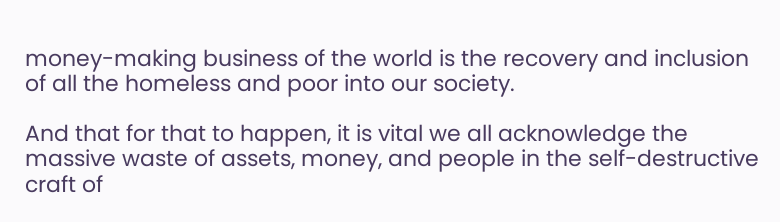money-making business of the world is the recovery and inclusion of all the homeless and poor into our society.

And that for that to happen, it is vital we all acknowledge the massive waste of assets, money, and people in the self-destructive craft of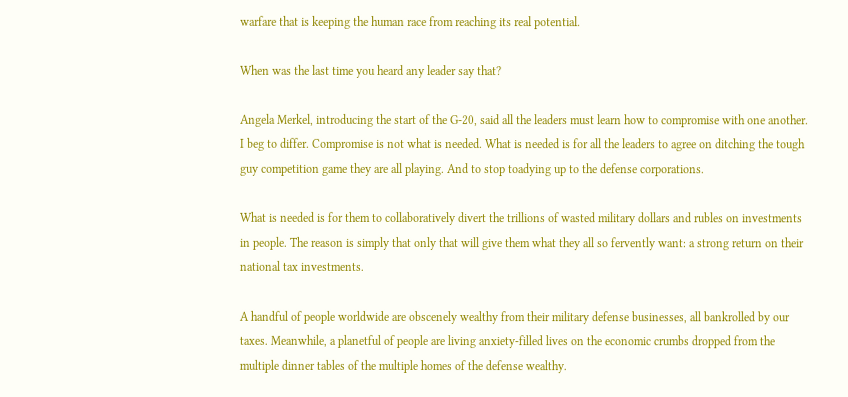warfare that is keeping the human race from reaching its real potential.

When was the last time you heard any leader say that?

Angela Merkel, introducing the start of the G-20, said all the leaders must learn how to compromise with one another. I beg to differ. Compromise is not what is needed. What is needed is for all the leaders to agree on ditching the tough guy competition game they are all playing. And to stop toadying up to the defense corporations.

What is needed is for them to collaboratively divert the trillions of wasted military dollars and rubles on investments in people. The reason is simply that only that will give them what they all so fervently want: a strong return on their national tax investments.

A handful of people worldwide are obscenely wealthy from their military defense businesses, all bankrolled by our taxes. Meanwhile, a planetful of people are living anxiety-filled lives on the economic crumbs dropped from the multiple dinner tables of the multiple homes of the defense wealthy.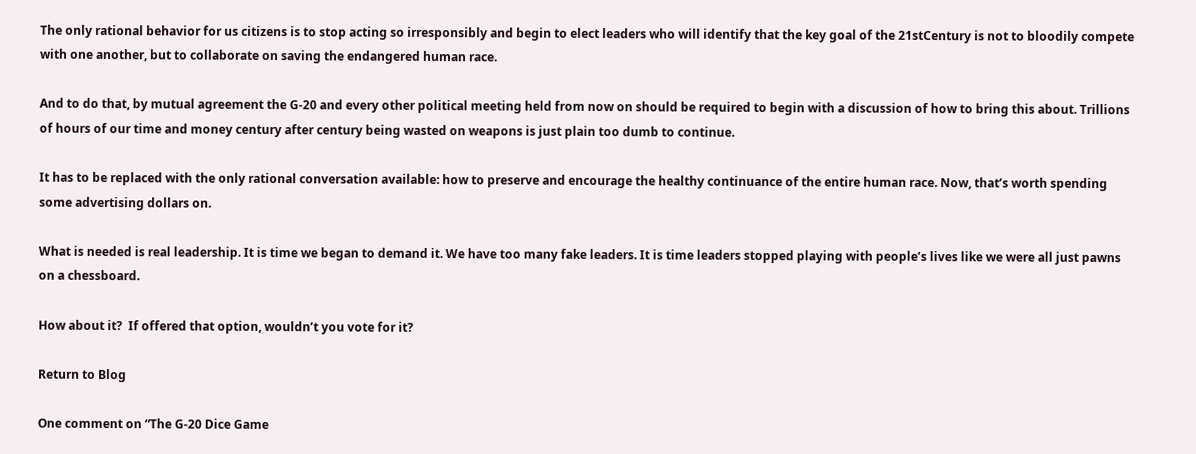The only rational behavior for us citizens is to stop acting so irresponsibly and begin to elect leaders who will identify that the key goal of the 21stCentury is not to bloodily compete with one another, but to collaborate on saving the endangered human race.

And to do that, by mutual agreement the G-20 and every other political meeting held from now on should be required to begin with a discussion of how to bring this about. Trillions of hours of our time and money century after century being wasted on weapons is just plain too dumb to continue.

It has to be replaced with the only rational conversation available: how to preserve and encourage the healthy continuance of the entire human race. Now, that’s worth spending some advertising dollars on.

What is needed is real leadership. It is time we began to demand it. We have too many fake leaders. It is time leaders stopped playing with people’s lives like we were all just pawns on a chessboard.

How about it?  If offered that option, wouldn’t you vote for it?

Return to Blog

One comment on “The G-20 Dice Game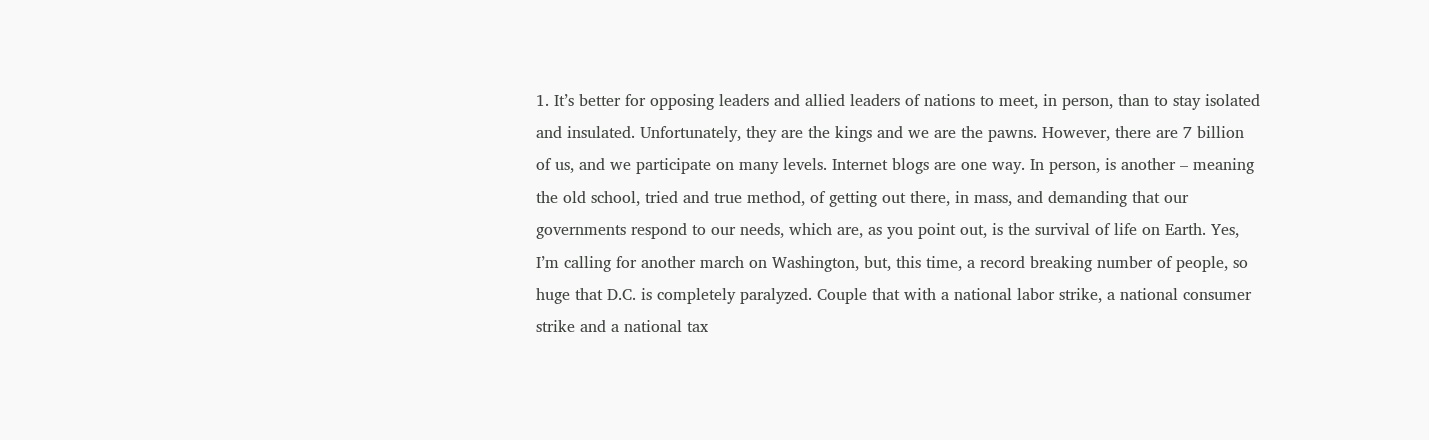1. It’s better for opposing leaders and allied leaders of nations to meet, in person, than to stay isolated and insulated. Unfortunately, they are the kings and we are the pawns. However, there are 7 billion of us, and we participate on many levels. Internet blogs are one way. In person, is another – meaning the old school, tried and true method, of getting out there, in mass, and demanding that our governments respond to our needs, which are, as you point out, is the survival of life on Earth. Yes, I’m calling for another march on Washington, but, this time, a record breaking number of people, so huge that D.C. is completely paralyzed. Couple that with a national labor strike, a national consumer strike and a national tax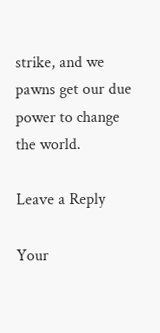strike, and we pawns get our due power to change the world.

Leave a Reply

Your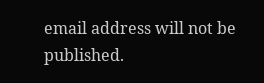email address will not be published.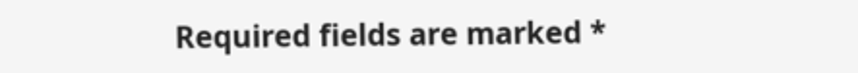Required fields are marked *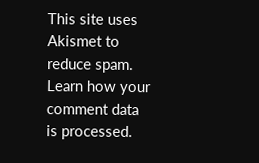This site uses Akismet to reduce spam. Learn how your comment data is processed.